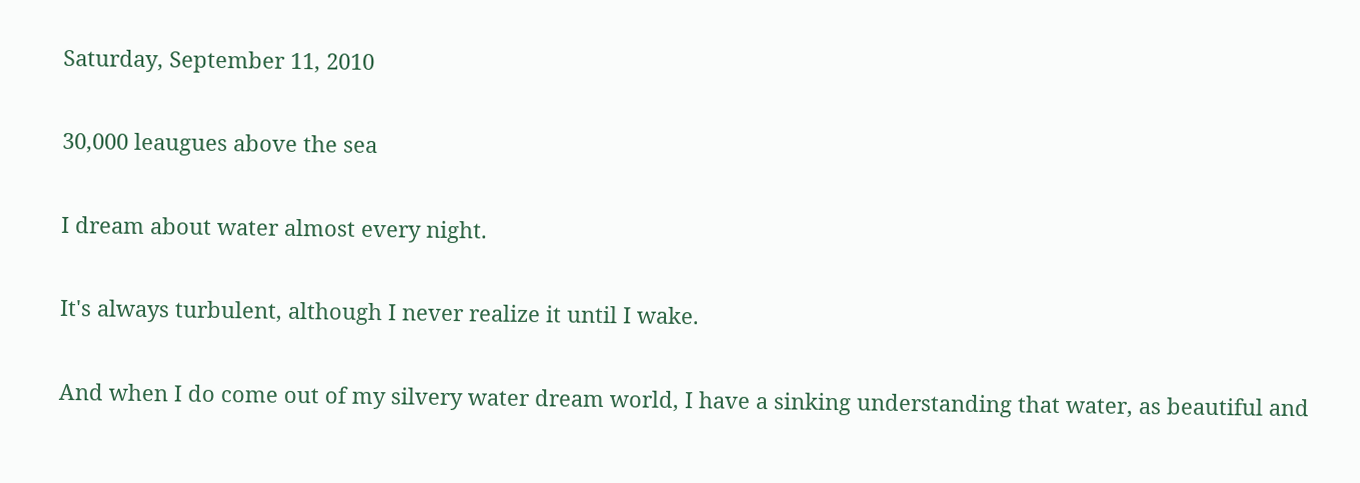Saturday, September 11, 2010

30,000 leaugues above the sea

I dream about water almost every night.

It's always turbulent, although I never realize it until I wake.

And when I do come out of my silvery water dream world, I have a sinking understanding that water, as beautiful and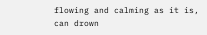flowing and calming as it is, can drown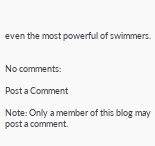even the most powerful of swimmers.


No comments:

Post a Comment

Note: Only a member of this blog may post a comment.